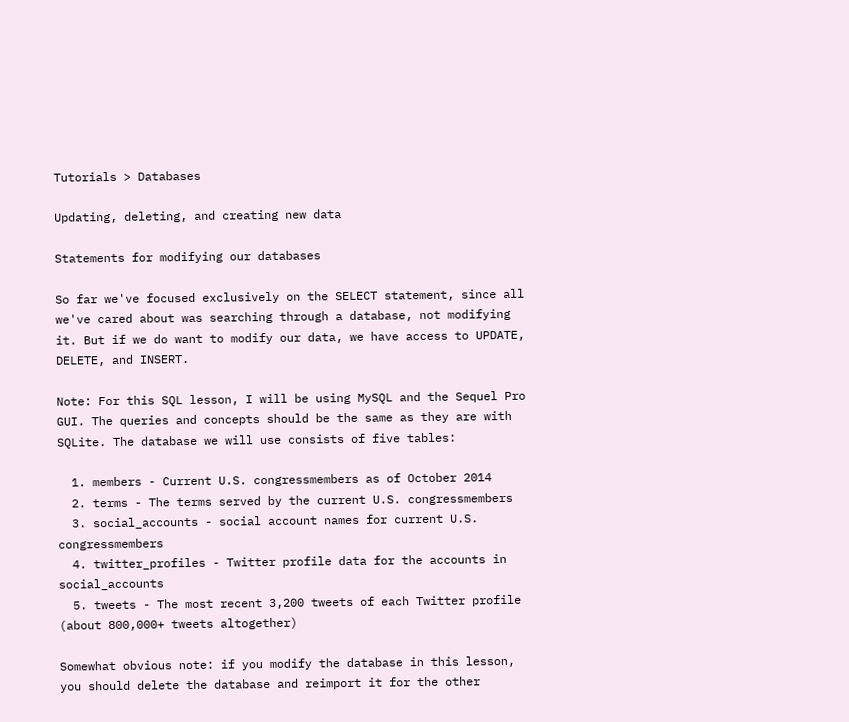Tutorials > Databases

Updating, deleting, and creating new data

Statements for modifying our databases

So far we've focused exclusively on the SELECT statement, since all we've cared about was searching through a database, not modifying it. But if we do want to modify our data, we have access to UPDATE, DELETE, and INSERT.

Note: For this SQL lesson, I will be using MySQL and the Sequel Pro GUI. The queries and concepts should be the same as they are with SQLite. The database we will use consists of five tables:

  1. members - Current U.S. congressmembers as of October 2014
  2. terms - The terms served by the current U.S. congressmembers
  3. social_accounts - social account names for current U.S. congressmembers
  4. twitter_profiles - Twitter profile data for the accounts in social_accounts
  5. tweets - The most recent 3,200 tweets of each Twitter profile (about 800,000+ tweets altogether)

Somewhat obvious note: if you modify the database in this lesson, you should delete the database and reimport it for the other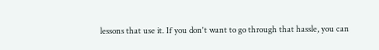lessons that use it. If you don't want to go through that hassle, you can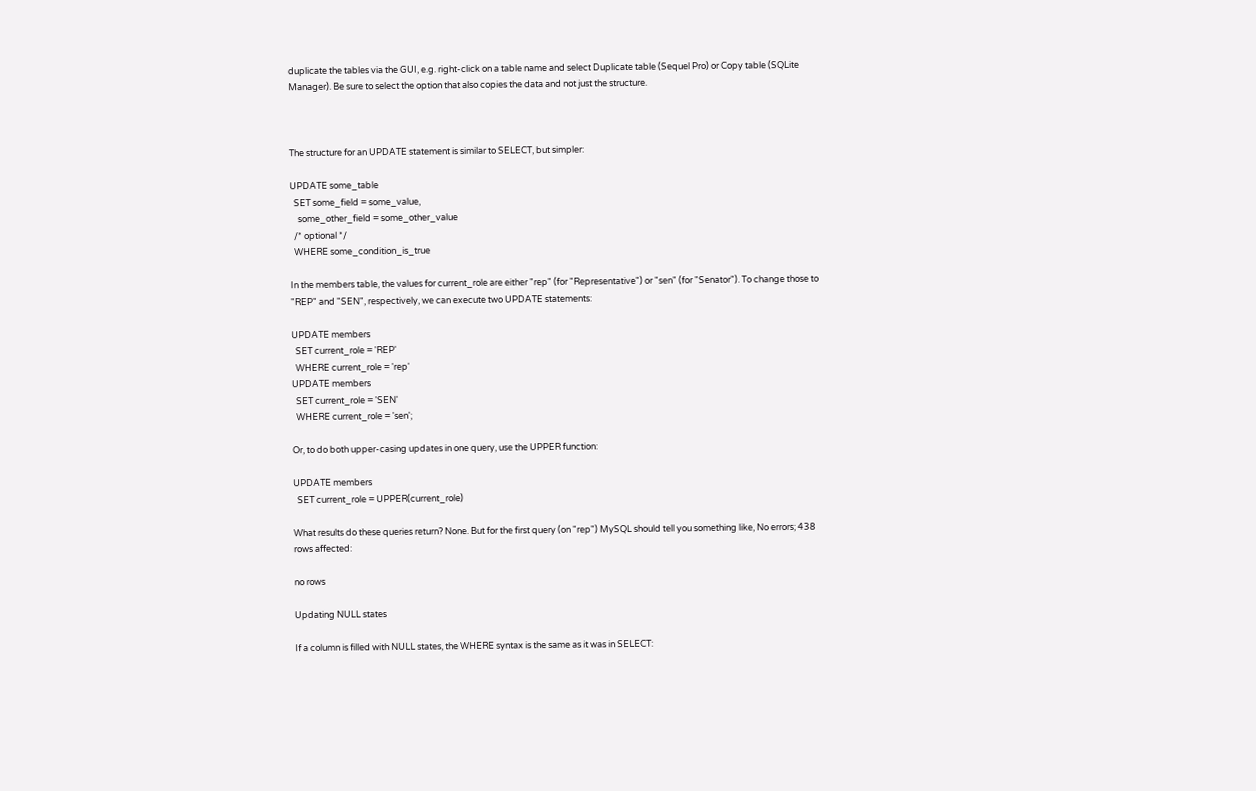duplicate the tables via the GUI, e.g. right-click on a table name and select Duplicate table (Sequel Pro) or Copy table (SQLite Manager). Be sure to select the option that also copies the data and not just the structure.



The structure for an UPDATE statement is similar to SELECT, but simpler:

UPDATE some_table
  SET some_field = some_value,
    some_other_field = some_other_value
  /* optional */
  WHERE some_condition_is_true

In the members table, the values for current_role are either "rep" (for "Representative") or "sen" (for "Senator"). To change those to "REP" and "SEN", respectively, we can execute two UPDATE statements:

UPDATE members
  SET current_role = 'REP'
  WHERE current_role = 'rep'
UPDATE members
  SET current_role = 'SEN'
  WHERE current_role = 'sen';

Or, to do both upper-casing updates in one query, use the UPPER function:

UPDATE members
  SET current_role = UPPER(current_role)

What results do these queries return? None. But for the first query (on "rep") MySQL should tell you something like, No errors; 438 rows affected:

no rows

Updating NULL states

If a column is filled with NULL states, the WHERE syntax is the same as it was in SELECT: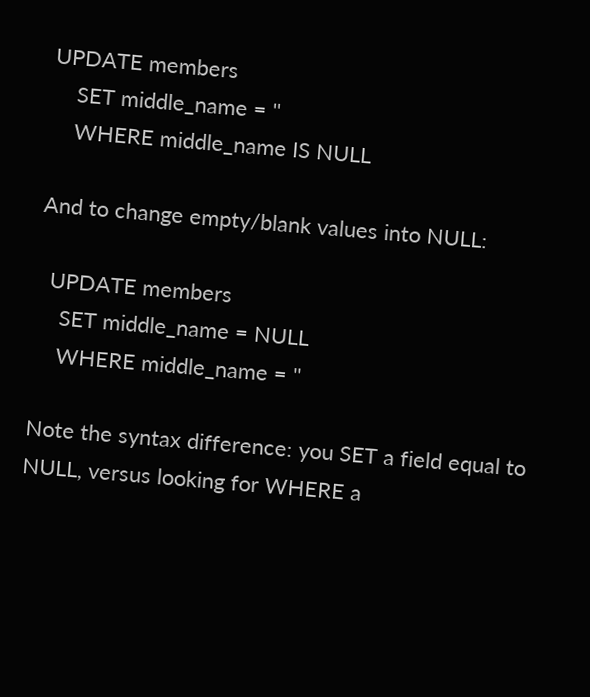UPDATE members
    SET middle_name = ''
    WHERE middle_name IS NULL

And to change empty/blank values into NULL:

  UPDATE members
    SET middle_name = NULL
    WHERE middle_name = ''

Note the syntax difference: you SET a field equal to NULL, versus looking for WHERE a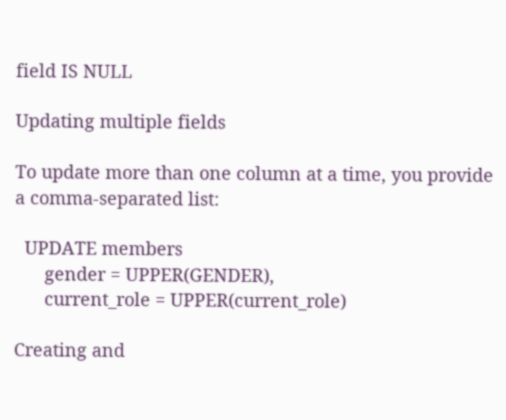field IS NULL

Updating multiple fields

To update more than one column at a time, you provide a comma-separated list:

  UPDATE members
      gender = UPPER(GENDER),
      current_role = UPPER(current_role)

Creating and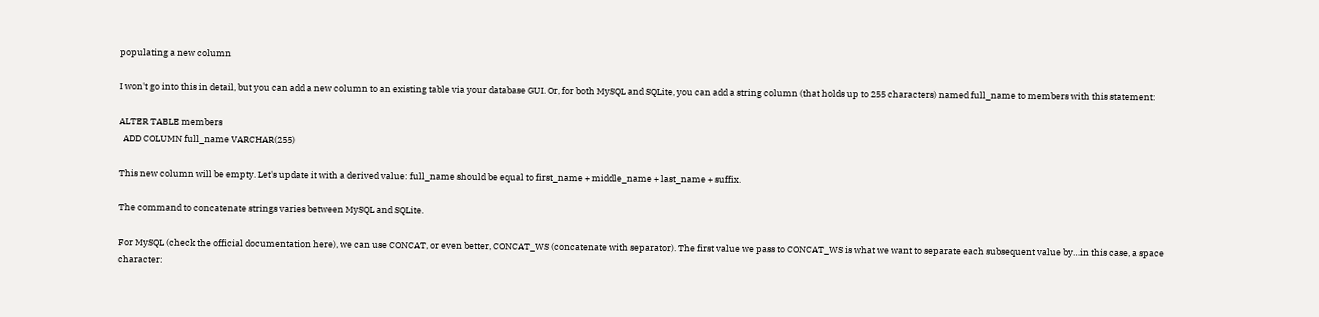populating a new column

I won't go into this in detail, but you can add a new column to an existing table via your database GUI. Or, for both MySQL and SQLite, you can add a string column (that holds up to 255 characters) named full_name to members with this statement:

ALTER TABLE members
  ADD COLUMN full_name VARCHAR(255)

This new column will be empty. Let's update it with a derived value: full_name should be equal to first_name + middle_name + last_name + suffix.

The command to concatenate strings varies between MySQL and SQLite.

For MySQL (check the official documentation here), we can use CONCAT, or even better, CONCAT_WS (concatenate with separator). The first value we pass to CONCAT_WS is what we want to separate each subsequent value by…in this case, a space character: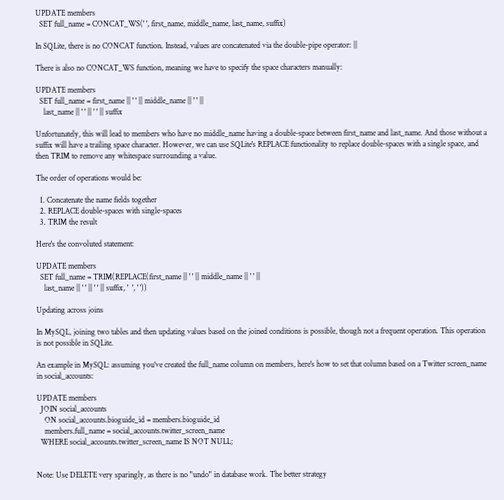UPDATE members
  SET full_name = CONCAT_WS(' ', first_name, middle_name, last_name, suffix)

In SQLite, there is no CONCAT function. Instead, values are concatenated via the double-pipe operator: ||

There is also no CONCAT_WS function, meaning we have to specify the space characters manually:

UPDATE members
  SET full_name = first_name || ' ' || middle_name || ' ' ||
    last_name || ' ' || ' ' || suffix

Unfortunately, this will lead to members who have no middle_name having a double-space between first_name and last_name. And those without a suffix will have a trailing space character. However, we can use SQLite's REPLACE functionality to replace double-spaces with a single space, and then TRIM to remove any whitespace surrounding a value.

The order of operations would be:

  1. Concatenate the name fields together
  2. REPLACE double-spaces with single-spaces
  3. TRIM the result

Here's the convoluted statement:

UPDATE members
  SET full_name = TRIM(REPLACE(first_name || ' ' || middle_name || ' ' ||
    last_name || ' ' || ' ' || suffix, '  ', ' '))

Updating across joins

In MySQL, joining two tables and then updating values based on the joined conditions is possible, though not a frequent operation. This operation is not possible in SQLite.

An example in MySQL: assuming you've created the full_name column on members, here's how to set that column based on a Twitter screen_name in social_accounts:

UPDATE members
  JOIN social_accounts
    ON social_accounts.bioguide_id = members.bioguide_id
    members.full_name = social_accounts.twitter_screen_name
  WHERE social_accounts.twitter_screen_name IS NOT NULL;


Note: Use DELETE very sparingly, as there is no "undo" in database work. The better strategy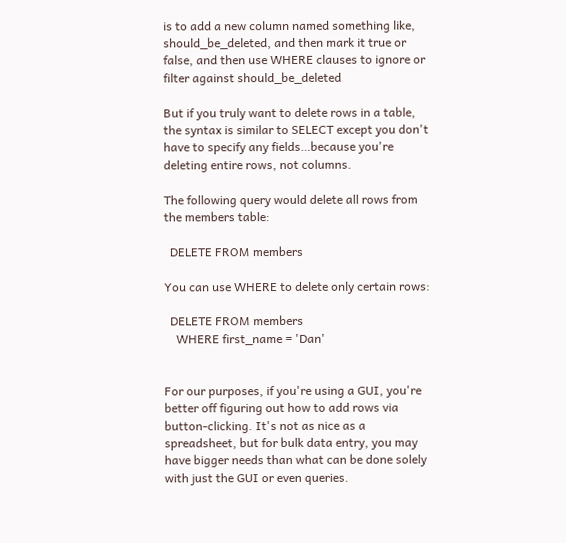is to add a new column named something like, should_be_deleted, and then mark it true or false, and then use WHERE clauses to ignore or filter against should_be_deleted

But if you truly want to delete rows in a table, the syntax is similar to SELECT except you don't have to specify any fields…because you're deleting entire rows, not columns.

The following query would delete all rows from the members table:

  DELETE FROM members

You can use WHERE to delete only certain rows:

  DELETE FROM members
    WHERE first_name = 'Dan'


For our purposes, if you're using a GUI, you're better off figuring out how to add rows via button-clicking. It's not as nice as a spreadsheet, but for bulk data entry, you may have bigger needs than what can be done solely with just the GUI or even queries.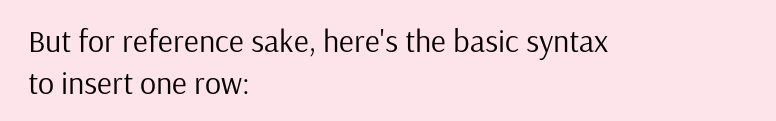But for reference sake, here's the basic syntax to insert one row: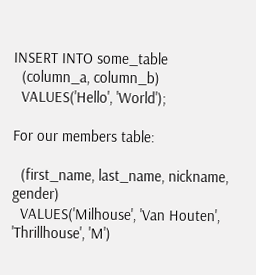INSERT INTO some_table
  (column_a, column_b)
  VALUES('Hello', 'World');

For our members table:

  (first_name, last_name, nickname, gender)
  VALUES('Milhouse', 'Van Houten', 'Thrillhouse', 'M')